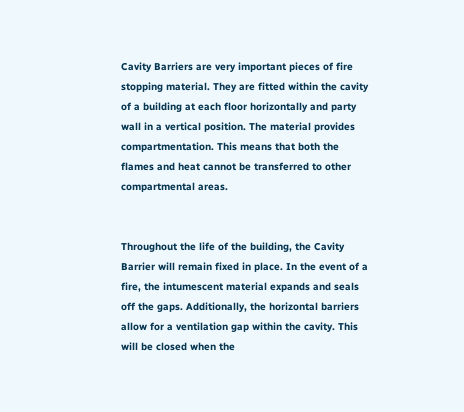Cavity Barriers are very important pieces of fire stopping material. They are fitted within the cavity of a building at each floor horizontally and party wall in a vertical position. The material provides compartmentation. This means that both the flames and heat cannot be transferred to other compartmental areas.


Throughout the life of the building, the Cavity Barrier will remain fixed in place. In the event of a fire, the intumescent material expands and seals off the gaps. Additionally, the horizontal barriers allow for a ventilation gap within the cavity. This will be closed when the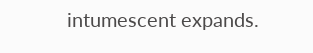intumescent expands.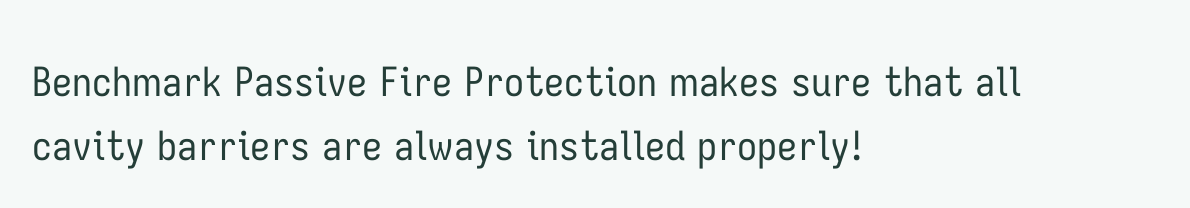Benchmark Passive Fire Protection makes sure that all cavity barriers are always installed properly!